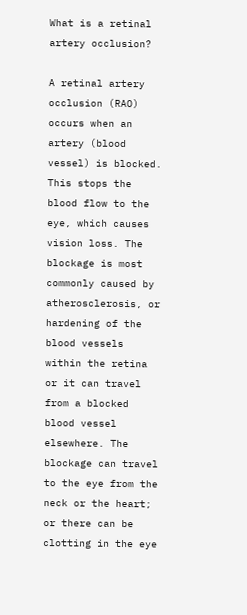What is a retinal artery occlusion?

A retinal artery occlusion (RAO) occurs when an artery (blood vessel) is blocked. This stops the blood flow to the eye, which causes vision loss. The blockage is most commonly caused by atherosclerosis, or hardening of the blood vessels within the retina or it can travel from a blocked blood vessel elsewhere. The blockage can travel to the eye from the neck or the heart; or there can be clotting in the eye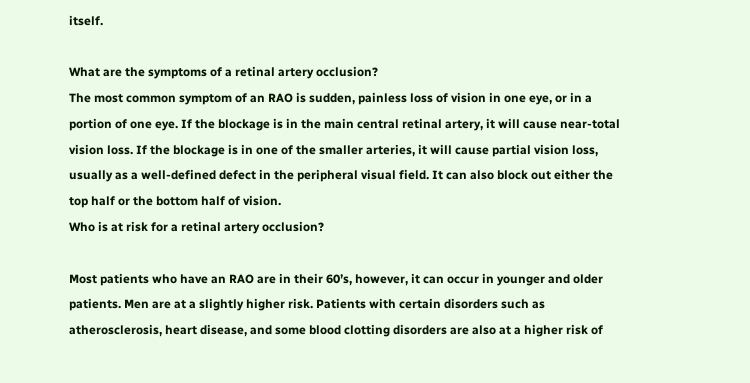itself.

What are the symptoms of a retinal artery occlusion?
The most common symptom of an RAO is sudden, painless loss of vision in one eye, or in a portion of one eye. If the blockage is in the main central retinal artery, it will cause near-total vision loss. If the blockage is in one of the smaller arteries, it will cause partial vision loss, usually as a well-defined defect in the peripheral visual field. It can also block out either the top half or the bottom half of vision.
Who is at risk for a retinal artery occlusion?

Most patients who have an RAO are in their 60’s, however, it can occur in younger and older patients. Men are at a slightly higher risk. Patients with certain disorders such as atherosclerosis, heart disease, and some blood clotting disorders are also at a higher risk of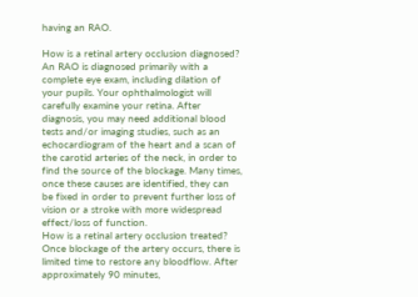having an RAO.

How is a retinal artery occlusion diagnosed?
An RAO is diagnosed primarily with a complete eye exam, including dilation of your pupils. Your ophthalmologist will carefully examine your retina. After diagnosis, you may need additional blood tests and/or imaging studies, such as an echocardiogram of the heart and a scan of the carotid arteries of the neck, in order to find the source of the blockage. Many times, once these causes are identified, they can be fixed in order to prevent further loss of vision or a stroke with more widespread effect/loss of function.
How is a retinal artery occlusion treated?
Once blockage of the artery occurs, there is limited time to restore any bloodflow. After approximately 90 minutes,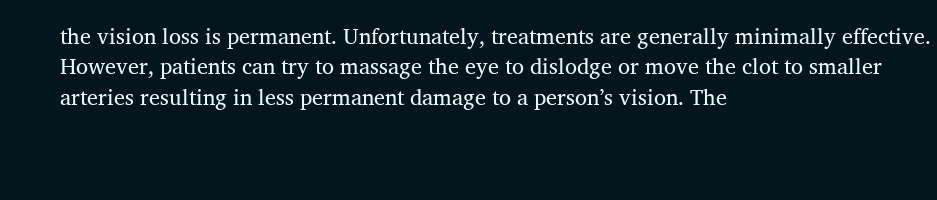the vision loss is permanent. Unfortunately, treatments are generally minimally effective. However, patients can try to massage the eye to dislodge or move the clot to smaller arteries resulting in less permanent damage to a person’s vision. The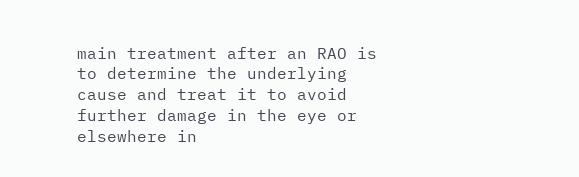main treatment after an RAO is to determine the underlying cause and treat it to avoid further damage in the eye or elsewhere in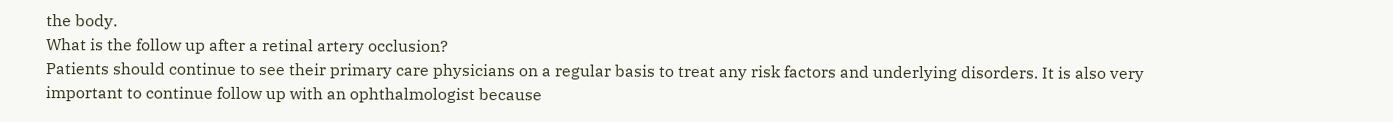the body.
What is the follow up after a retinal artery occlusion?
Patients should continue to see their primary care physicians on a regular basis to treat any risk factors and underlying disorders. It is also very important to continue follow up with an ophthalmologist because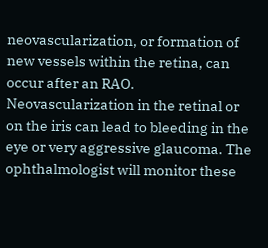neovascularization, or formation of new vessels within the retina, can occur after an RAO. Neovascularization in the retinal or on the iris can lead to bleeding in the eye or very aggressive glaucoma. The ophthalmologist will monitor these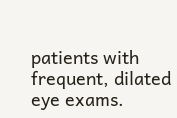patients with frequent, dilated eye exams.